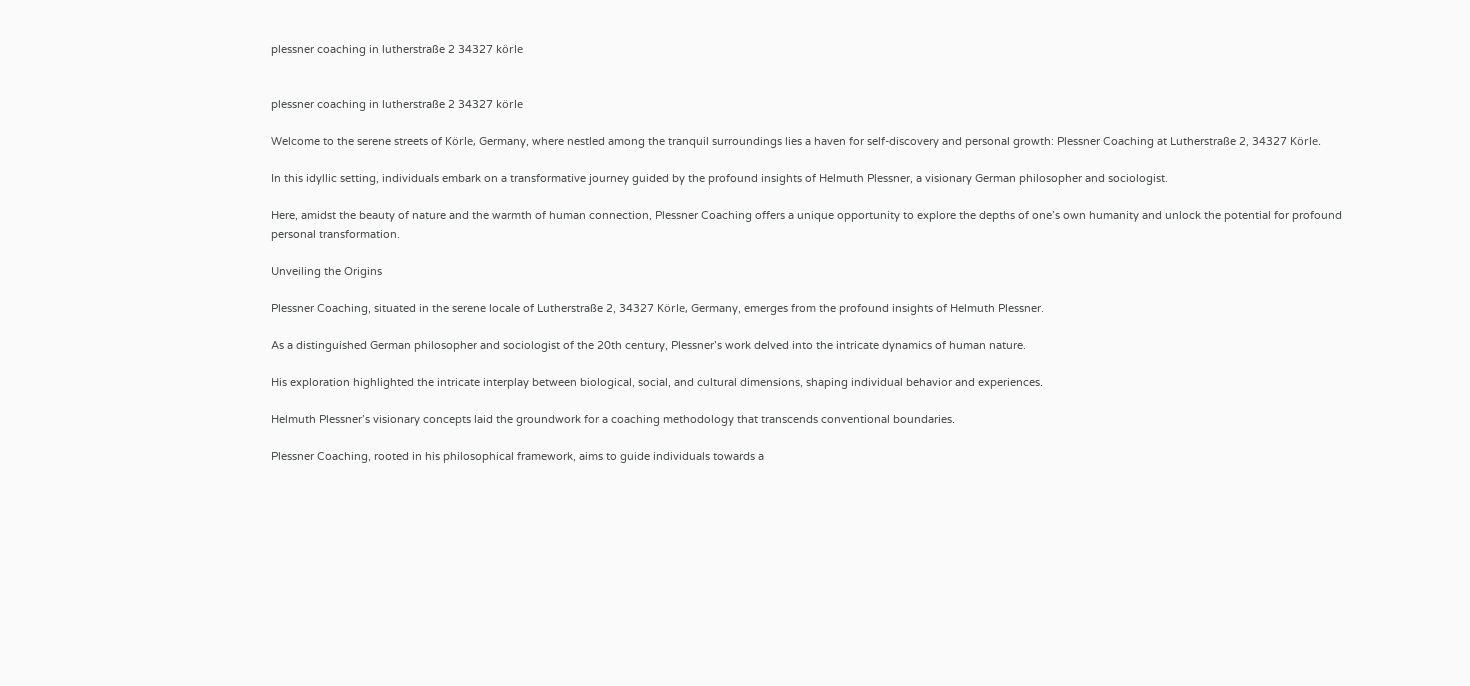plessner coaching in lutherstraße 2 34327 körle


plessner coaching in lutherstraße 2 34327 körle

Welcome to the serene streets of Körle, Germany, where nestled among the tranquil surroundings lies a haven for self-discovery and personal growth: Plessner Coaching at Lutherstraße 2, 34327 Körle.

In this idyllic setting, individuals embark on a transformative journey guided by the profound insights of Helmuth Plessner, a visionary German philosopher and sociologist.

Here, amidst the beauty of nature and the warmth of human connection, Plessner Coaching offers a unique opportunity to explore the depths of one’s own humanity and unlock the potential for profound personal transformation.

Unveiling the Origins

Plessner Coaching, situated in the serene locale of Lutherstraße 2, 34327 Körle, Germany, emerges from the profound insights of Helmuth Plessner.

As a distinguished German philosopher and sociologist of the 20th century, Plessner’s work delved into the intricate dynamics of human nature.

His exploration highlighted the intricate interplay between biological, social, and cultural dimensions, shaping individual behavior and experiences.

Helmuth Plessner’s visionary concepts laid the groundwork for a coaching methodology that transcends conventional boundaries.

Plessner Coaching, rooted in his philosophical framework, aims to guide individuals towards a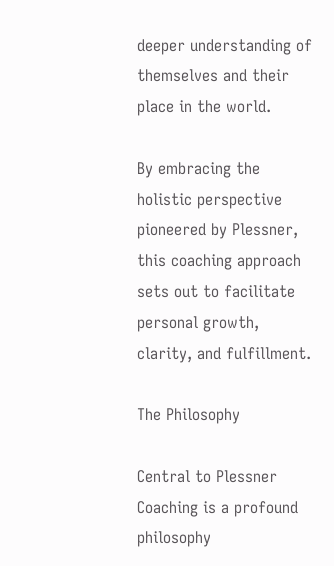deeper understanding of themselves and their place in the world.

By embracing the holistic perspective pioneered by Plessner, this coaching approach sets out to facilitate personal growth, clarity, and fulfillment.

The Philosophy

Central to Plessner Coaching is a profound philosophy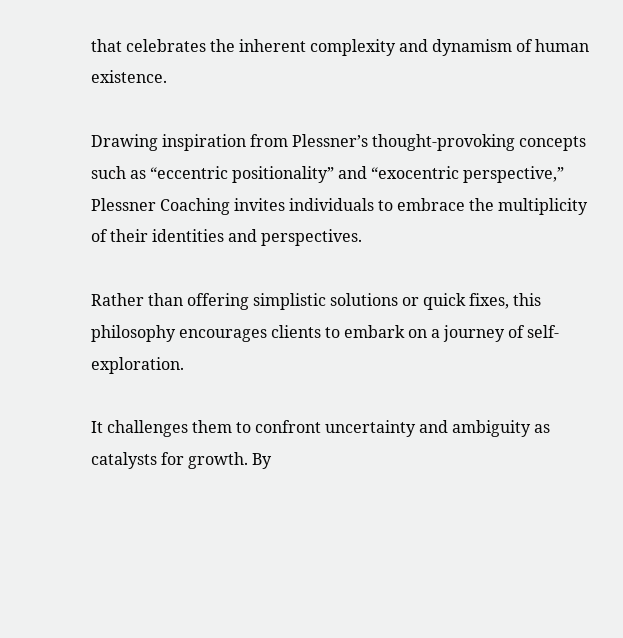that celebrates the inherent complexity and dynamism of human existence.

Drawing inspiration from Plessner’s thought-provoking concepts such as “eccentric positionality” and “exocentric perspective,” Plessner Coaching invites individuals to embrace the multiplicity of their identities and perspectives.

Rather than offering simplistic solutions or quick fixes, this philosophy encourages clients to embark on a journey of self-exploration.

It challenges them to confront uncertainty and ambiguity as catalysts for growth. By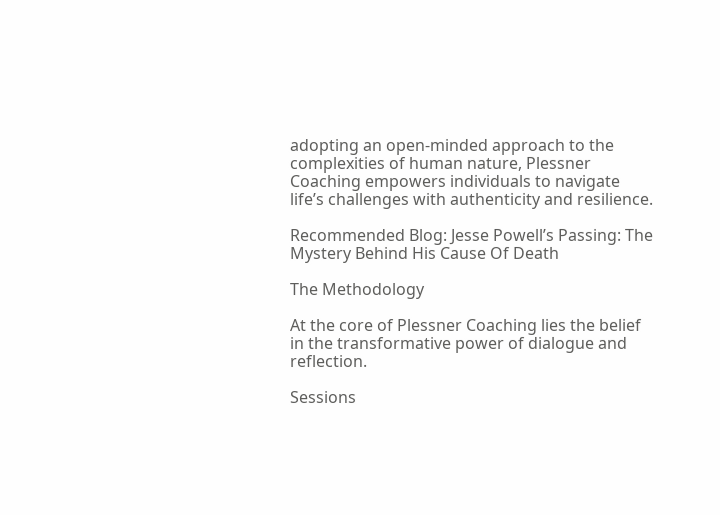adopting an open-minded approach to the complexities of human nature, Plessner Coaching empowers individuals to navigate life’s challenges with authenticity and resilience.

Recommended Blog: Jesse Powell’s Passing: The Mystery Behind His Cause Of Death

The Methodology

At the core of Plessner Coaching lies the belief in the transformative power of dialogue and reflection.

Sessions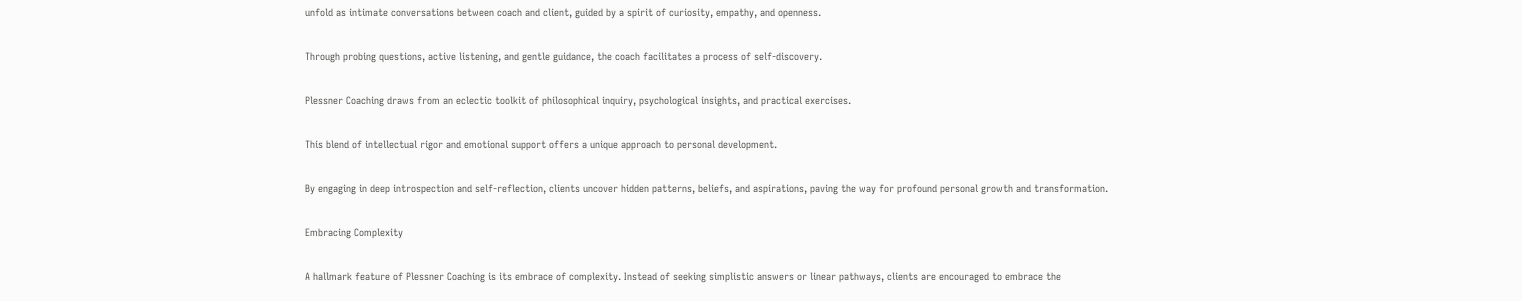unfold as intimate conversations between coach and client, guided by a spirit of curiosity, empathy, and openness.

Through probing questions, active listening, and gentle guidance, the coach facilitates a process of self-discovery.

Plessner Coaching draws from an eclectic toolkit of philosophical inquiry, psychological insights, and practical exercises.

This blend of intellectual rigor and emotional support offers a unique approach to personal development.

By engaging in deep introspection and self-reflection, clients uncover hidden patterns, beliefs, and aspirations, paving the way for profound personal growth and transformation.

Embracing Complexity

A hallmark feature of Plessner Coaching is its embrace of complexity. Instead of seeking simplistic answers or linear pathways, clients are encouraged to embrace the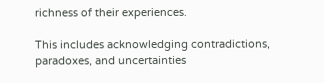richness of their experiences.

This includes acknowledging contradictions, paradoxes, and uncertainties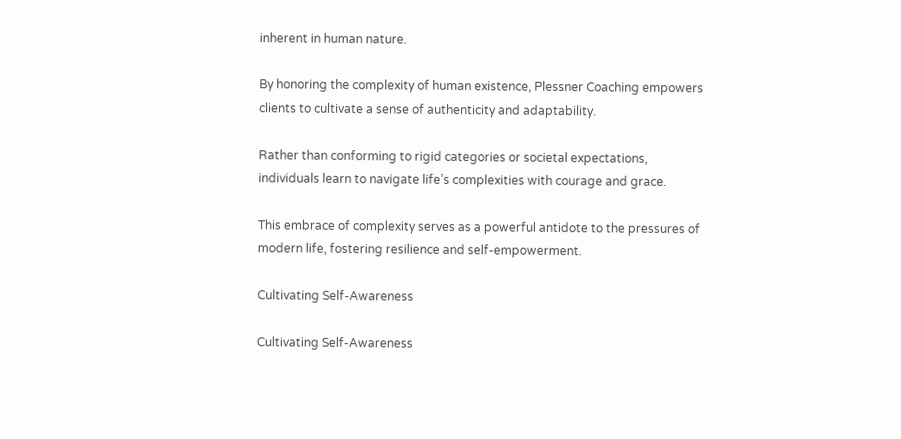inherent in human nature.

By honoring the complexity of human existence, Plessner Coaching empowers clients to cultivate a sense of authenticity and adaptability.

Rather than conforming to rigid categories or societal expectations, individuals learn to navigate life’s complexities with courage and grace.

This embrace of complexity serves as a powerful antidote to the pressures of modern life, fostering resilience and self-empowerment.

Cultivating Self-Awareness

Cultivating Self-Awareness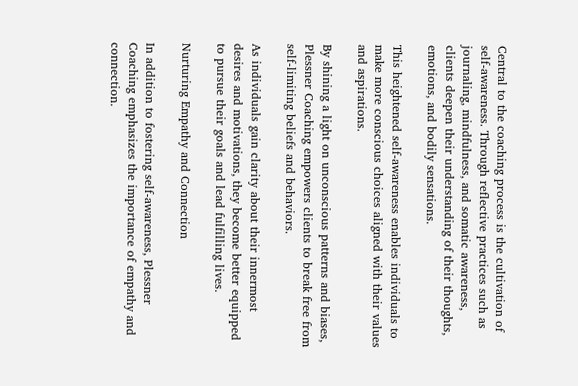Central to the coaching process is the cultivation of self-awareness. Through reflective practices such as journaling, mindfulness, and somatic awareness, clients deepen their understanding of their thoughts, emotions, and bodily sensations.

This heightened self-awareness enables individuals to make more conscious choices aligned with their values and aspirations.

By shining a light on unconscious patterns and biases, Plessner Coaching empowers clients to break free from self-limiting beliefs and behaviors.

As individuals gain clarity about their innermost desires and motivations, they become better equipped to pursue their goals and lead fulfilling lives.

Nurturing Empathy and Connection

In addition to fostering self-awareness, Plessner Coaching emphasizes the importance of empathy and connection.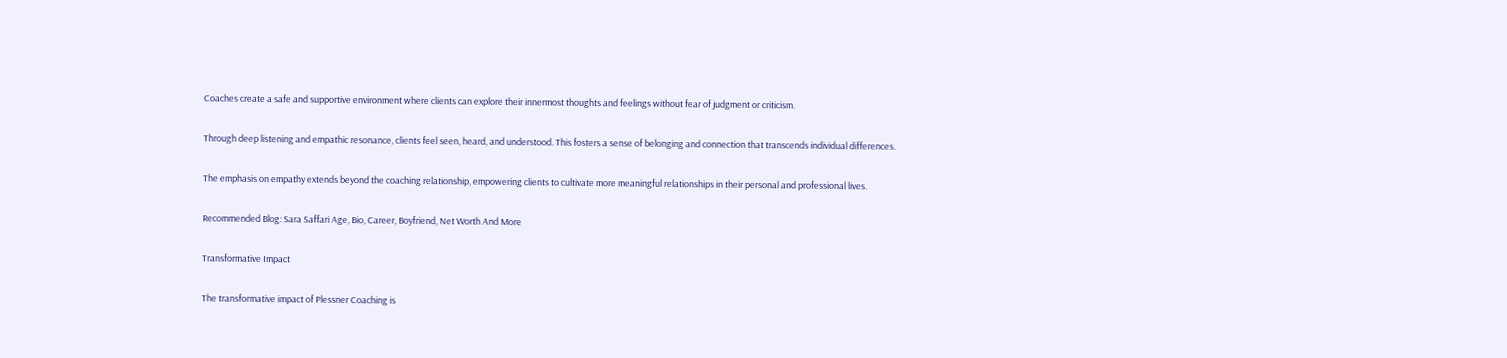Coaches create a safe and supportive environment where clients can explore their innermost thoughts and feelings without fear of judgment or criticism.

Through deep listening and empathic resonance, clients feel seen, heard, and understood. This fosters a sense of belonging and connection that transcends individual differences.

The emphasis on empathy extends beyond the coaching relationship, empowering clients to cultivate more meaningful relationships in their personal and professional lives.

Recommended Blog: Sara Saffari Age, Bio, Career, Boyfriend, Net Worth And More

Transformative Impact

The transformative impact of Plessner Coaching is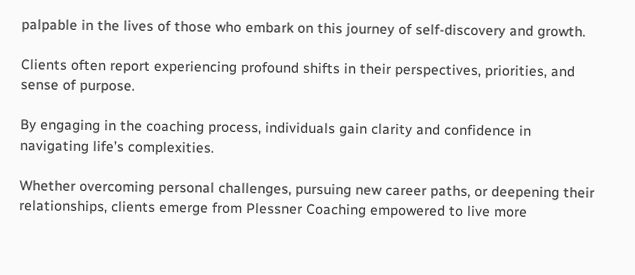palpable in the lives of those who embark on this journey of self-discovery and growth.

Clients often report experiencing profound shifts in their perspectives, priorities, and sense of purpose.

By engaging in the coaching process, individuals gain clarity and confidence in navigating life’s complexities.

Whether overcoming personal challenges, pursuing new career paths, or deepening their relationships, clients emerge from Plessner Coaching empowered to live more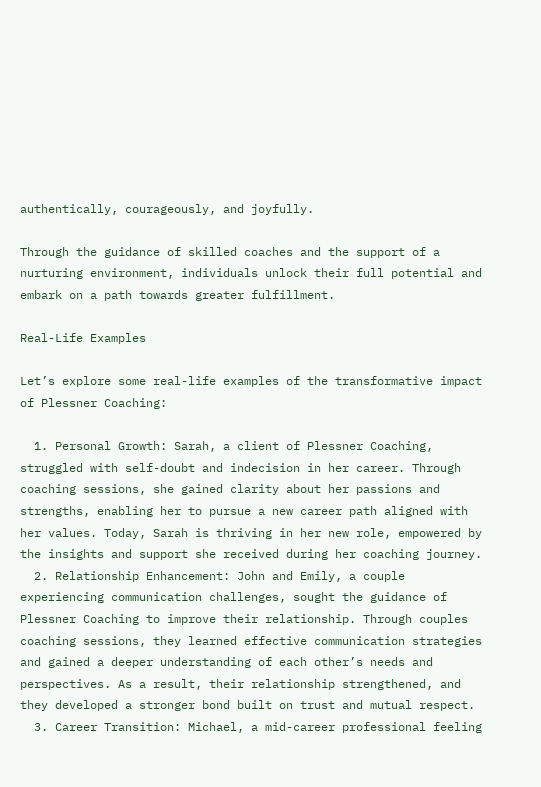authentically, courageously, and joyfully.

Through the guidance of skilled coaches and the support of a nurturing environment, individuals unlock their full potential and embark on a path towards greater fulfillment.

Real-Life Examples

Let’s explore some real-life examples of the transformative impact of Plessner Coaching:

  1. Personal Growth: Sarah, a client of Plessner Coaching, struggled with self-doubt and indecision in her career. Through coaching sessions, she gained clarity about her passions and strengths, enabling her to pursue a new career path aligned with her values. Today, Sarah is thriving in her new role, empowered by the insights and support she received during her coaching journey.
  2. Relationship Enhancement: John and Emily, a couple experiencing communication challenges, sought the guidance of Plessner Coaching to improve their relationship. Through couples coaching sessions, they learned effective communication strategies and gained a deeper understanding of each other’s needs and perspectives. As a result, their relationship strengthened, and they developed a stronger bond built on trust and mutual respect.
  3. Career Transition: Michael, a mid-career professional feeling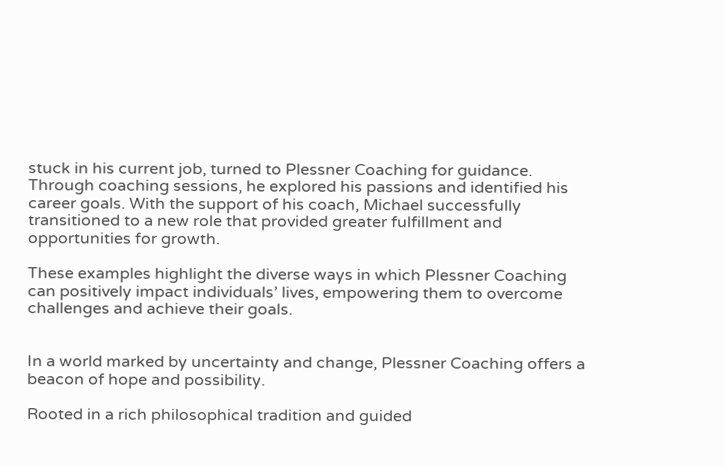stuck in his current job, turned to Plessner Coaching for guidance. Through coaching sessions, he explored his passions and identified his career goals. With the support of his coach, Michael successfully transitioned to a new role that provided greater fulfillment and opportunities for growth.

These examples highlight the diverse ways in which Plessner Coaching can positively impact individuals’ lives, empowering them to overcome challenges and achieve their goals.


In a world marked by uncertainty and change, Plessner Coaching offers a beacon of hope and possibility.

Rooted in a rich philosophical tradition and guided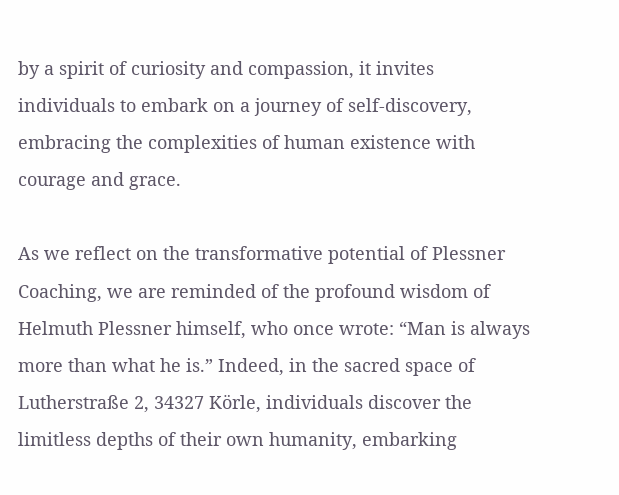by a spirit of curiosity and compassion, it invites individuals to embark on a journey of self-discovery, embracing the complexities of human existence with courage and grace.

As we reflect on the transformative potential of Plessner Coaching, we are reminded of the profound wisdom of Helmuth Plessner himself, who once wrote: “Man is always more than what he is.” Indeed, in the sacred space of Lutherstraße 2, 34327 Körle, individuals discover the limitless depths of their own humanity, embarking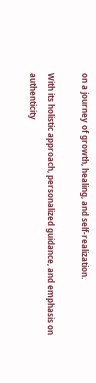on a journey of growth, healing, and self-realization.

With its holistic approach, personalized guidance, and emphasis on authenticity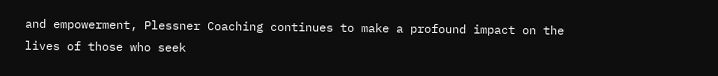and empowerment, Plessner Coaching continues to make a profound impact on the lives of those who seek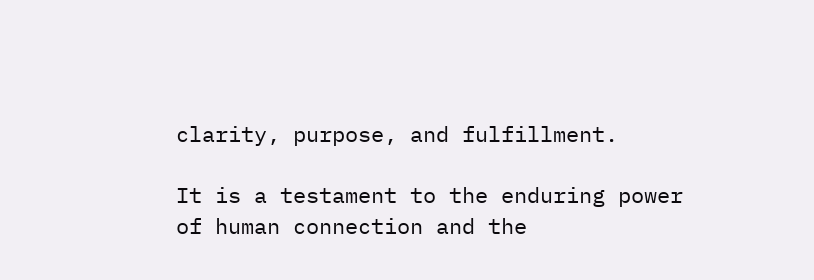clarity, purpose, and fulfillment.

It is a testament to the enduring power of human connection and the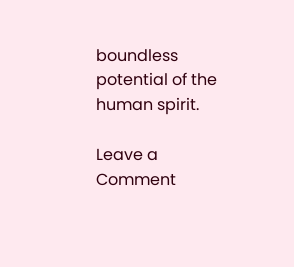boundless potential of the human spirit.

Leave a Comment